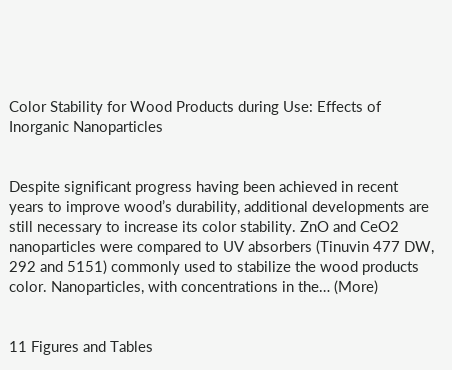Color Stability for Wood Products during Use: Effects of Inorganic Nanoparticles


Despite significant progress having been achieved in recent years to improve wood’s durability, additional developments are still necessary to increase its color stability. ZnO and CeO2 nanoparticles were compared to UV absorbers (Tinuvin 477 DW, 292 and 5151) commonly used to stabilize the wood products color. Nanoparticles, with concentrations in the… (More)


11 Figures and Tables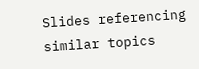Slides referencing similar topics